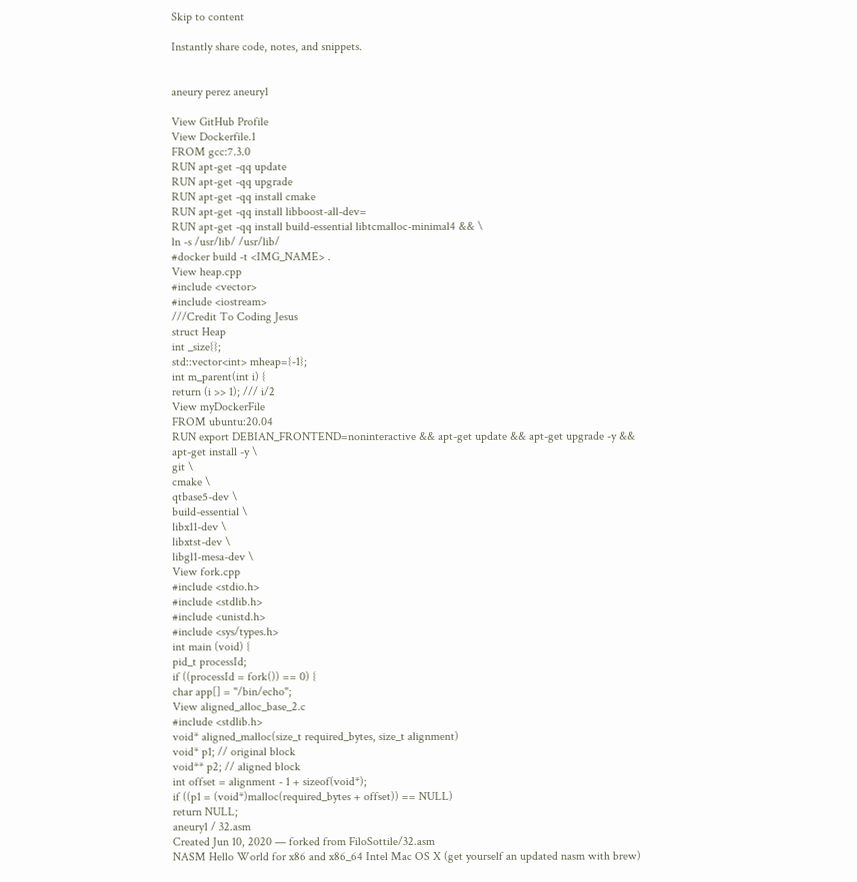Skip to content

Instantly share code, notes, and snippets.


aneury perez aneury1

View GitHub Profile
View Dockerfile.1
FROM gcc:7.3.0
RUN apt-get -qq update
RUN apt-get -qq upgrade
RUN apt-get -qq install cmake
RUN apt-get -qq install libboost-all-dev=
RUN apt-get -qq install build-essential libtcmalloc-minimal4 && \
ln -s /usr/lib/ /usr/lib/
#docker build -t <IMG_NAME> .
View heap.cpp
#include <vector>
#include <iostream>
///Credit To Coding Jesus
struct Heap
int _size{};
std::vector<int> mheap={-1};
int m_parent(int i) {
return (i >> 1); /// i/2
View myDockerFile
FROM ubuntu:20.04
RUN export DEBIAN_FRONTEND=noninteractive && apt-get update && apt-get upgrade -y && apt-get install -y \
git \
cmake \
qtbase5-dev \
build-essential \
libx11-dev \
libxtst-dev \
libgl1-mesa-dev \
View fork.cpp
#include <stdio.h>
#include <stdlib.h>
#include <unistd.h>
#include <sys/types.h>
int main (void) {
pid_t processId;
if ((processId = fork()) == 0) {
char app[] = "/bin/echo";
View aligned_alloc_base_2.c
#include <stdlib.h>
void* aligned_malloc(size_t required_bytes, size_t alignment)
void* p1; // original block
void** p2; // aligned block
int offset = alignment - 1 + sizeof(void*);
if ((p1 = (void*)malloc(required_bytes + offset)) == NULL)
return NULL;
aneury1 / 32.asm
Created Jun 10, 2020 — forked from FiloSottile/32.asm
NASM Hello World for x86 and x86_64 Intel Mac OS X (get yourself an updated nasm with brew)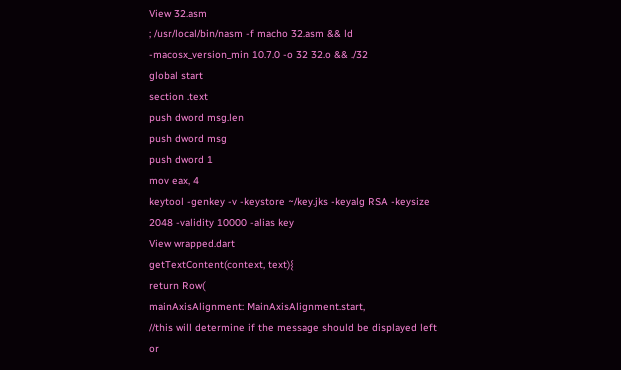View 32.asm
; /usr/local/bin/nasm -f macho 32.asm && ld -macosx_version_min 10.7.0 -o 32 32.o && ./32
global start
section .text
push dword msg.len
push dword msg
push dword 1
mov eax, 4
keytool -genkey -v -keystore ~/key.jks -keyalg RSA -keysize 2048 -validity 10000 -alias key
View wrapped.dart
getTextContent(context, text){
return Row(
mainAxisAlignment: MainAxisAlignment.start,
//this will determine if the message should be displayed left or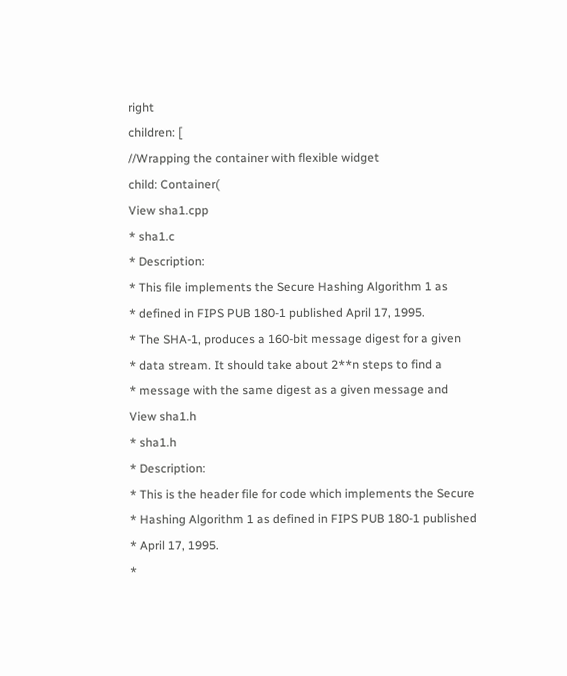right
children: [
//Wrapping the container with flexible widget
child: Container(
View sha1.cpp
* sha1.c
* Description:
* This file implements the Secure Hashing Algorithm 1 as
* defined in FIPS PUB 180-1 published April 17, 1995.
* The SHA-1, produces a 160-bit message digest for a given
* data stream. It should take about 2**n steps to find a
* message with the same digest as a given message and
View sha1.h
* sha1.h
* Description:
* This is the header file for code which implements the Secure
* Hashing Algorithm 1 as defined in FIPS PUB 180-1 published
* April 17, 1995.
*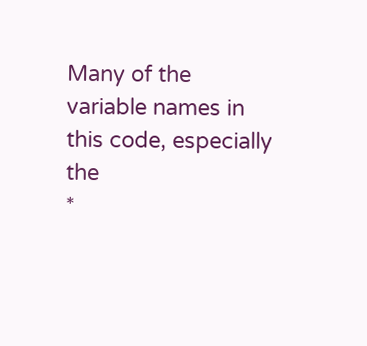Many of the variable names in this code, especially the
*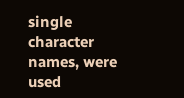single character names, were used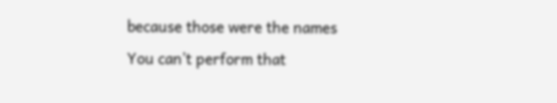because those were the names
You can’t perform that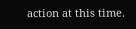action at this time.